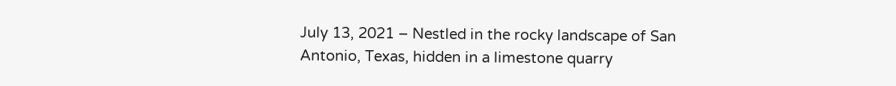July 13, 2021 – Nestled in the rocky landscape of San Antonio, Texas, hidden in a limestone quarry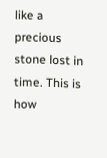like a precious stone lost in time. This is how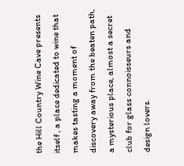the Hill Country Wine Cave presents itself , a place dedicated to wine that makes tasting a moment of discovery away from the beaten path, a mysterious place, almost a secret club for glass connoisseurs and design lovers.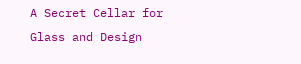A Secret Cellar for Glass and Design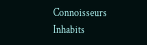Connoisseurs Inhabits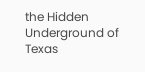the Hidden Underground of Texas